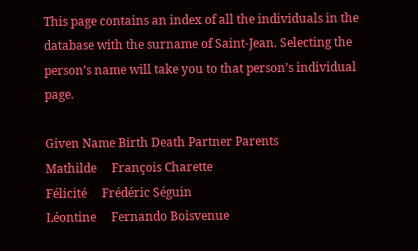This page contains an index of all the individuals in the database with the surname of Saint-Jean. Selecting the person’s name will take you to that person’s individual page.

Given Name Birth Death Partner Parents
Mathilde     François Charette
Félicité     Frédéric Séguin
Léontine     Fernando Boisvenue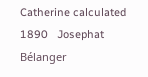Catherine calculated 1890   Josephat Bélanger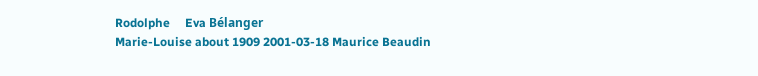Rodolphe     Eva Bélanger
Marie-Louise about 1909 2001-03-18 Maurice Beaudin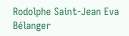Rodolphe Saint-Jean Eva Bélanger